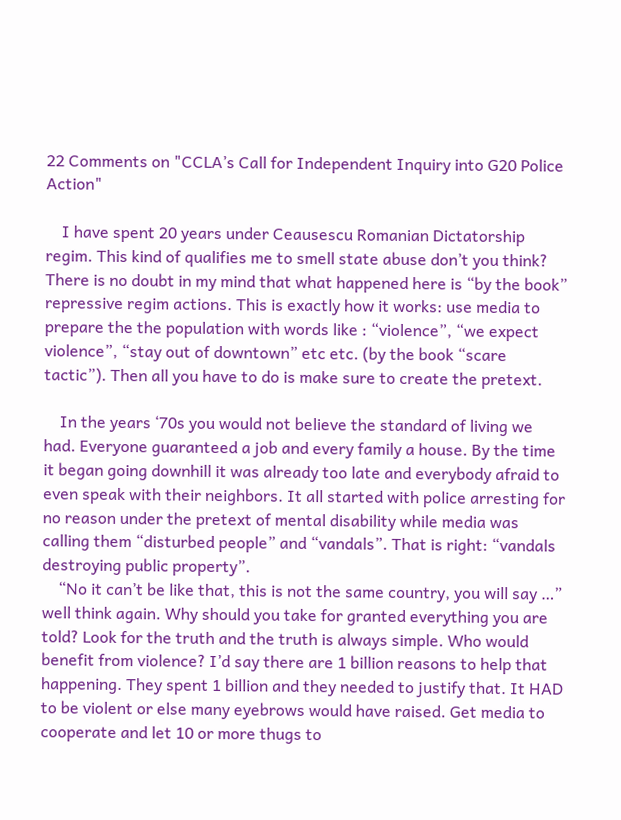22 Comments on "CCLA’s Call for Independent Inquiry into G20 Police Action"

    I have spent 20 years under Ceausescu Romanian Dictatorship regim. This kind of qualifies me to smell state abuse don’t you think? There is no doubt in my mind that what happened here is “by the book” repressive regim actions. This is exactly how it works: use media to prepare the the population with words like : “violence”, “we expect violence”, “stay out of downtown” etc etc. (by the book “scare tactic”). Then all you have to do is make sure to create the pretext.

    In the years ‘70s you would not believe the standard of living we had. Everyone guaranteed a job and every family a house. By the time it began going downhill it was already too late and everybody afraid to even speak with their neighbors. It all started with police arresting for no reason under the pretext of mental disability while media was calling them “disturbed people” and “vandals”. That is right: “vandals destroying public property”.
    “No it can’t be like that, this is not the same country, you will say …” well think again. Why should you take for granted everything you are told? Look for the truth and the truth is always simple. Who would benefit from violence? I’d say there are 1 billion reasons to help that happening. They spent 1 billion and they needed to justify that. It HAD to be violent or else many eyebrows would have raised. Get media to cooperate and let 10 or more thugs to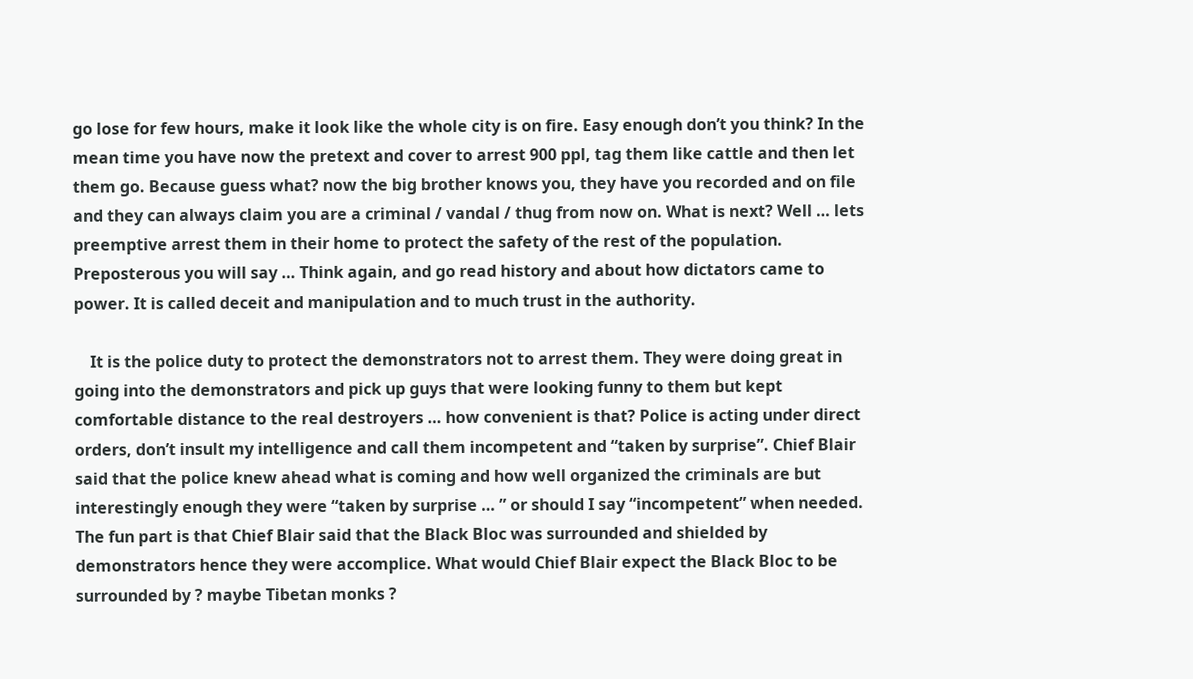go lose for few hours, make it look like the whole city is on fire. Easy enough don’t you think? In the mean time you have now the pretext and cover to arrest 900 ppl, tag them like cattle and then let them go. Because guess what? now the big brother knows you, they have you recorded and on file and they can always claim you are a criminal / vandal / thug from now on. What is next? Well … lets preemptive arrest them in their home to protect the safety of the rest of the population. Preposterous you will say … Think again, and go read history and about how dictators came to power. It is called deceit and manipulation and to much trust in the authority.

    It is the police duty to protect the demonstrators not to arrest them. They were doing great in going into the demonstrators and pick up guys that were looking funny to them but kept comfortable distance to the real destroyers … how convenient is that? Police is acting under direct orders, don’t insult my intelligence and call them incompetent and “taken by surprise”. Chief Blair said that the police knew ahead what is coming and how well organized the criminals are but interestingly enough they were “taken by surprise … ” or should I say “incompetent” when needed. The fun part is that Chief Blair said that the Black Bloc was surrounded and shielded by demonstrators hence they were accomplice. What would Chief Blair expect the Black Bloc to be surrounded by ? maybe Tibetan monks ?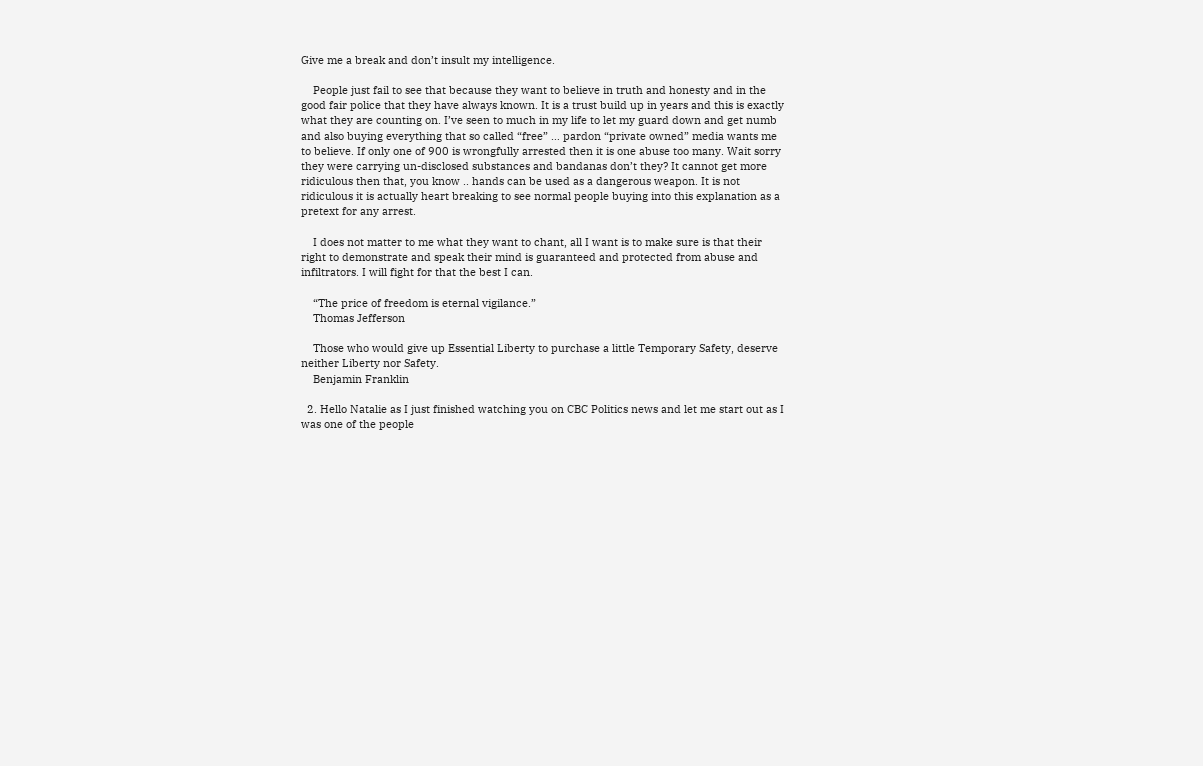Give me a break and don’t insult my intelligence.

    People just fail to see that because they want to believe in truth and honesty and in the good fair police that they have always known. It is a trust build up in years and this is exactly what they are counting on. I’ve seen to much in my life to let my guard down and get numb and also buying everything that so called “free” … pardon “private owned” media wants me to believe. If only one of 900 is wrongfully arrested then it is one abuse too many. Wait sorry they were carrying un-disclosed substances and bandanas don’t they? It cannot get more ridiculous then that, you know .. hands can be used as a dangerous weapon. It is not ridiculous it is actually heart breaking to see normal people buying into this explanation as a pretext for any arrest.

    I does not matter to me what they want to chant, all I want is to make sure is that their right to demonstrate and speak their mind is guaranteed and protected from abuse and infiltrators. I will fight for that the best I can.

    “The price of freedom is eternal vigilance.”
    Thomas Jefferson

    Those who would give up Essential Liberty to purchase a little Temporary Safety, deserve neither Liberty nor Safety.
    Benjamin Franklin

  2. Hello Natalie as I just finished watching you on CBC Politics news and let me start out as I was one of the people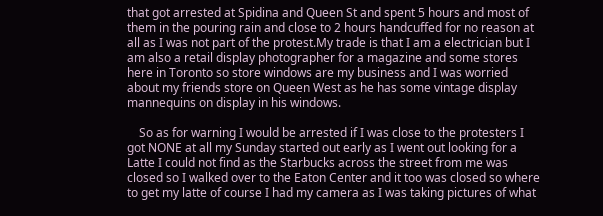that got arrested at Spidina and Queen St and spent 5 hours and most of them in the pouring rain and close to 2 hours handcuffed for no reason at all as I was not part of the protest.My trade is that I am a electrician but I am also a retail display photographer for a magazine and some stores here in Toronto so store windows are my business and I was worried about my friends store on Queen West as he has some vintage display mannequins on display in his windows.

    So as for warning I would be arrested if I was close to the protesters I got NONE at all my Sunday started out early as I went out looking for a Latte I could not find as the Starbucks across the street from me was closed so I walked over to the Eaton Center and it too was closed so where to get my latte of course I had my camera as I was taking pictures of what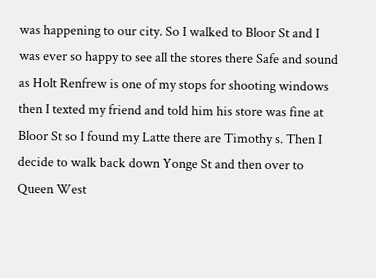was happening to our city. So I walked to Bloor St and I was ever so happy to see all the stores there Safe and sound as Holt Renfrew is one of my stops for shooting windows then I texted my friend and told him his store was fine at Bloor St so I found my Latte there are Timothy s. Then I decide to walk back down Yonge St and then over to Queen West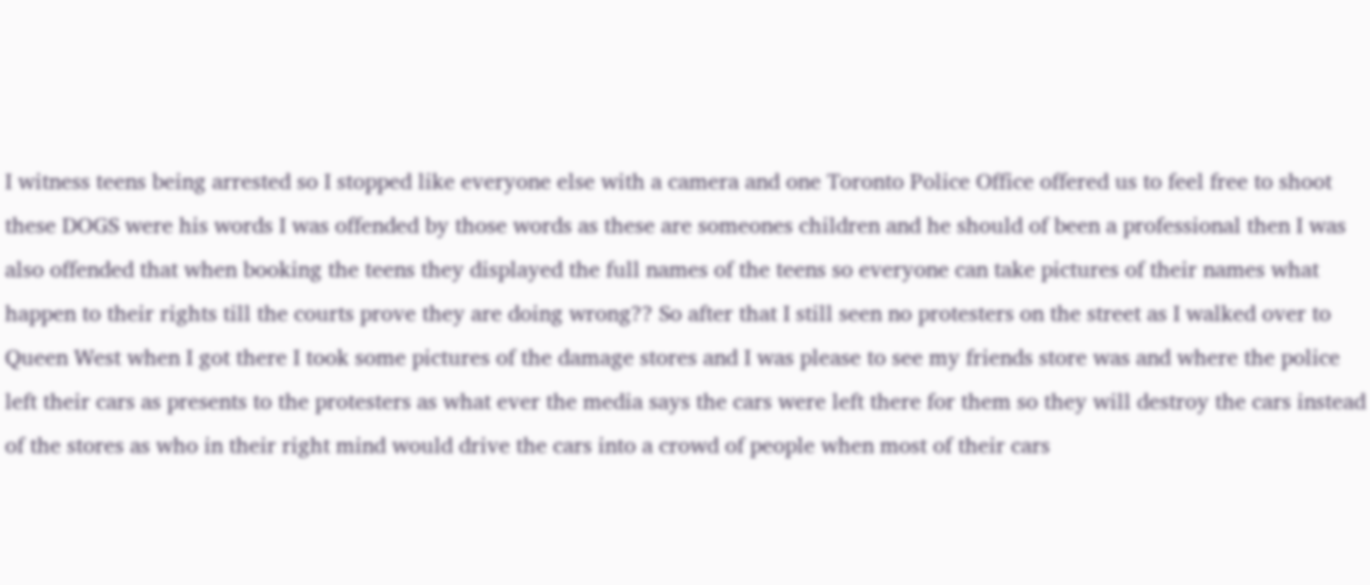I witness teens being arrested so I stopped like everyone else with a camera and one Toronto Police Office offered us to feel free to shoot these DOGS were his words I was offended by those words as these are someones children and he should of been a professional then I was also offended that when booking the teens they displayed the full names of the teens so everyone can take pictures of their names what happen to their rights till the courts prove they are doing wrong?? So after that I still seen no protesters on the street as I walked over to Queen West when I got there I took some pictures of the damage stores and I was please to see my friends store was and where the police left their cars as presents to the protesters as what ever the media says the cars were left there for them so they will destroy the cars instead of the stores as who in their right mind would drive the cars into a crowd of people when most of their cars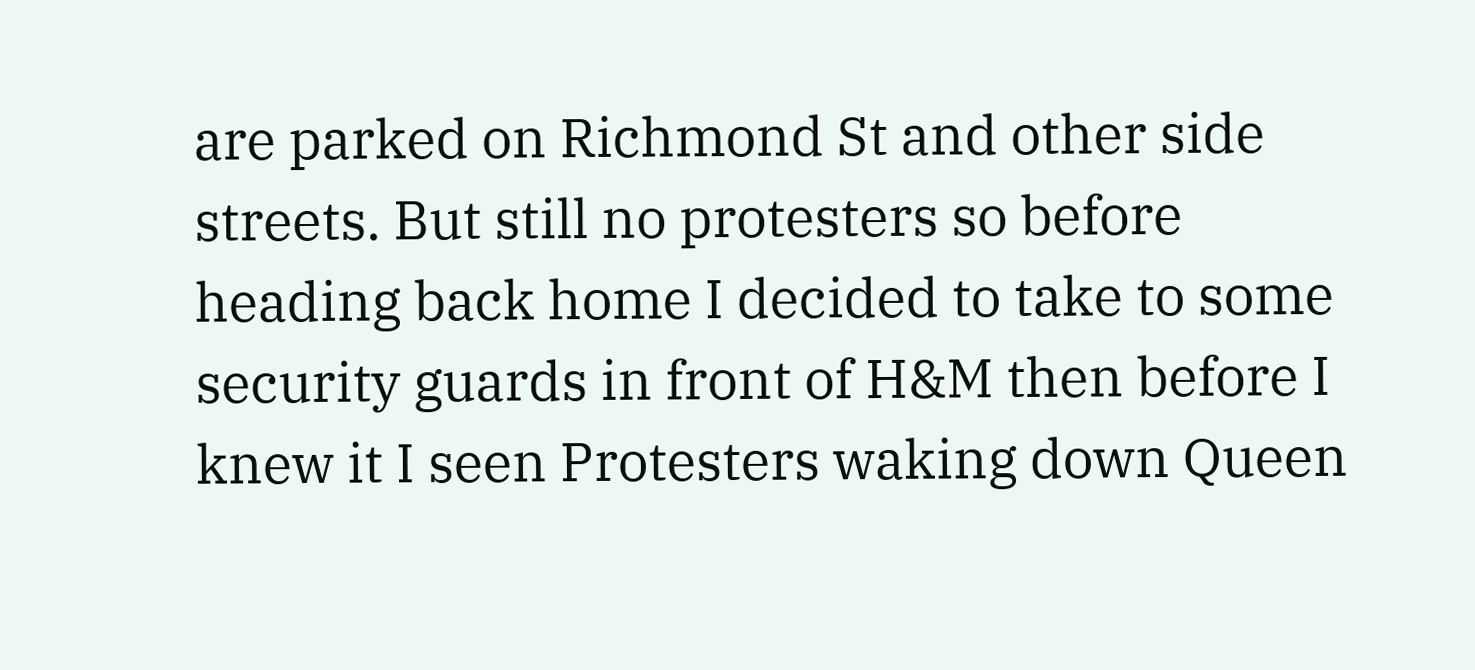are parked on Richmond St and other side streets. But still no protesters so before heading back home I decided to take to some security guards in front of H&M then before I knew it I seen Protesters waking down Queen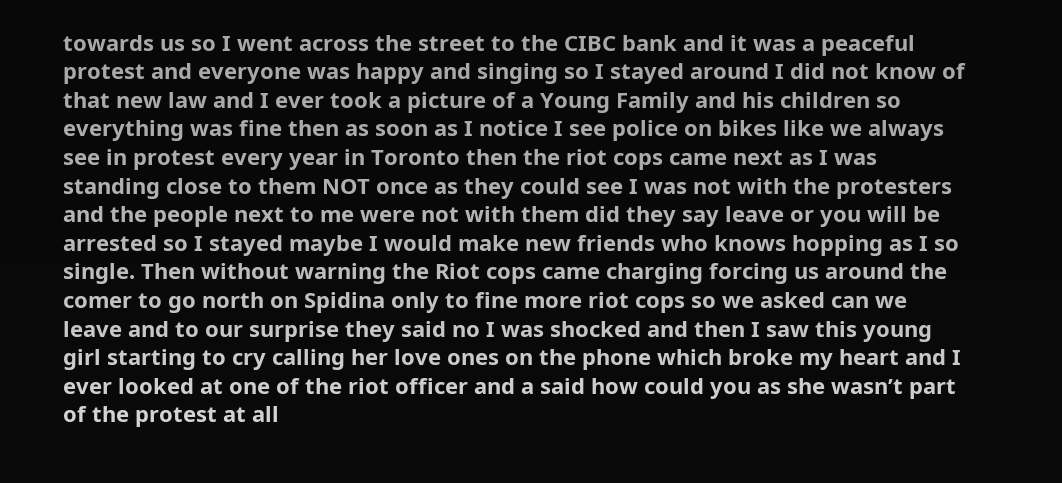towards us so I went across the street to the CIBC bank and it was a peaceful protest and everyone was happy and singing so I stayed around I did not know of that new law and I ever took a picture of a Young Family and his children so everything was fine then as soon as I notice I see police on bikes like we always see in protest every year in Toronto then the riot cops came next as I was standing close to them NOT once as they could see I was not with the protesters and the people next to me were not with them did they say leave or you will be arrested so I stayed maybe I would make new friends who knows hopping as I so single. Then without warning the Riot cops came charging forcing us around the comer to go north on Spidina only to fine more riot cops so we asked can we leave and to our surprise they said no I was shocked and then I saw this young girl starting to cry calling her love ones on the phone which broke my heart and I ever looked at one of the riot officer and a said how could you as she wasn’t part of the protest at all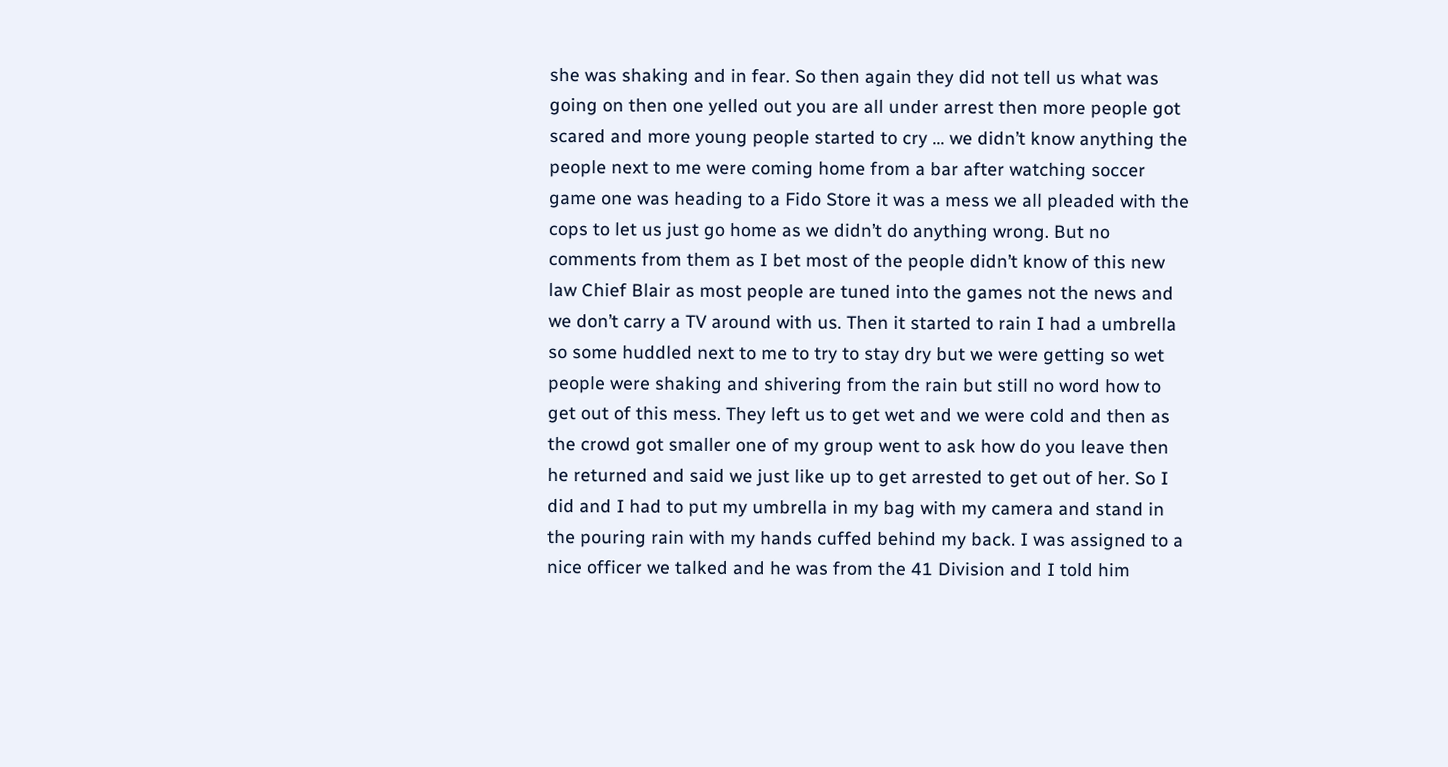she was shaking and in fear. So then again they did not tell us what was going on then one yelled out you are all under arrest then more people got scared and more young people started to cry … we didn’t know anything the people next to me were coming home from a bar after watching soccer game one was heading to a Fido Store it was a mess we all pleaded with the cops to let us just go home as we didn’t do anything wrong. But no comments from them as I bet most of the people didn’t know of this new law Chief Blair as most people are tuned into the games not the news and we don’t carry a TV around with us. Then it started to rain I had a umbrella so some huddled next to me to try to stay dry but we were getting so wet people were shaking and shivering from the rain but still no word how to get out of this mess. They left us to get wet and we were cold and then as the crowd got smaller one of my group went to ask how do you leave then he returned and said we just like up to get arrested to get out of her. So I did and I had to put my umbrella in my bag with my camera and stand in the pouring rain with my hands cuffed behind my back. I was assigned to a nice officer we talked and he was from the 41 Division and I told him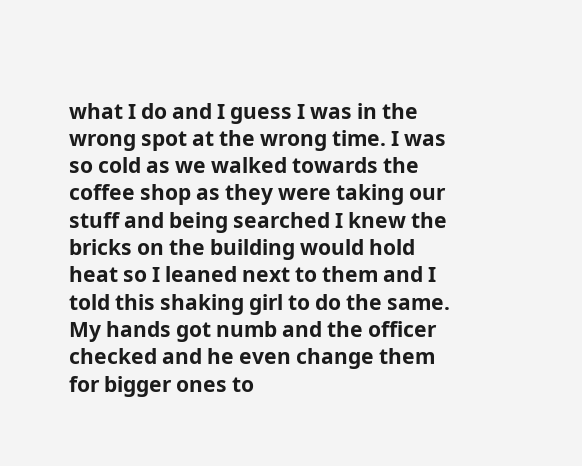what I do and I guess I was in the wrong spot at the wrong time. I was so cold as we walked towards the coffee shop as they were taking our stuff and being searched I knew the bricks on the building would hold heat so I leaned next to them and I told this shaking girl to do the same. My hands got numb and the officer checked and he even change them for bigger ones to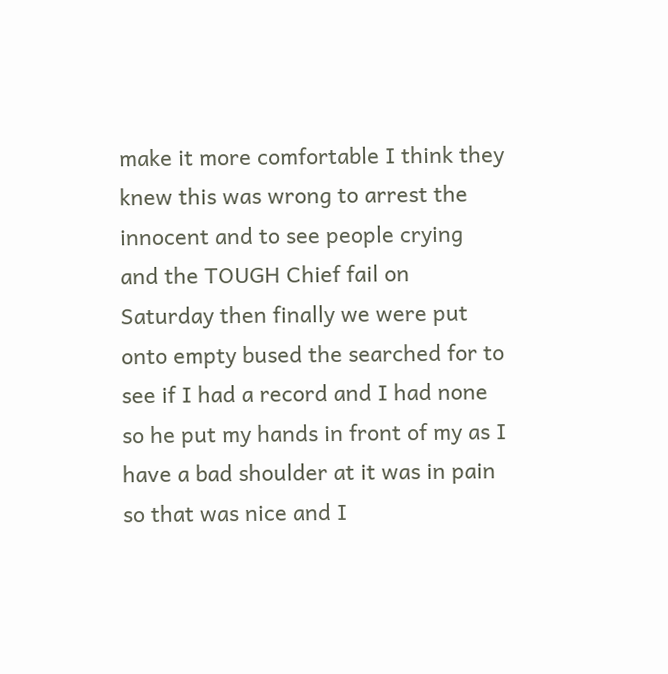make it more comfortable I think they knew this was wrong to arrest the innocent and to see people crying and the TOUGH Chief fail on Saturday then finally we were put onto empty bused the searched for to see if I had a record and I had none so he put my hands in front of my as I have a bad shoulder at it was in pain so that was nice and I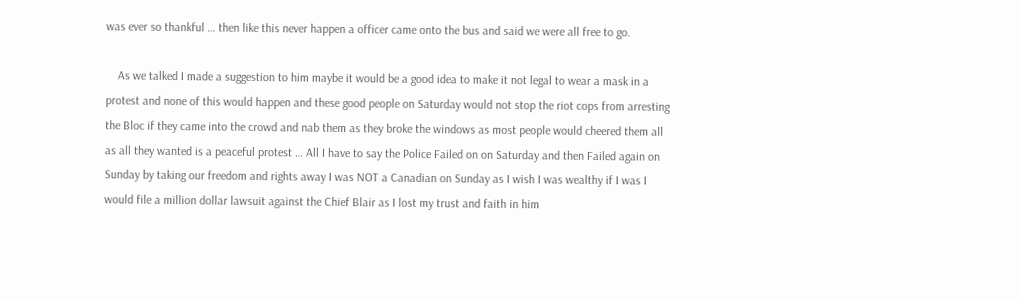was ever so thankful … then like this never happen a officer came onto the bus and said we were all free to go.

    As we talked I made a suggestion to him maybe it would be a good idea to make it not legal to wear a mask in a protest and none of this would happen and these good people on Saturday would not stop the riot cops from arresting the Bloc if they came into the crowd and nab them as they broke the windows as most people would cheered them all as all they wanted is a peaceful protest … All I have to say the Police Failed on on Saturday and then Failed again on Sunday by taking our freedom and rights away I was NOT a Canadian on Sunday as I wish I was wealthy if I was I would file a million dollar lawsuit against the Chief Blair as I lost my trust and faith in him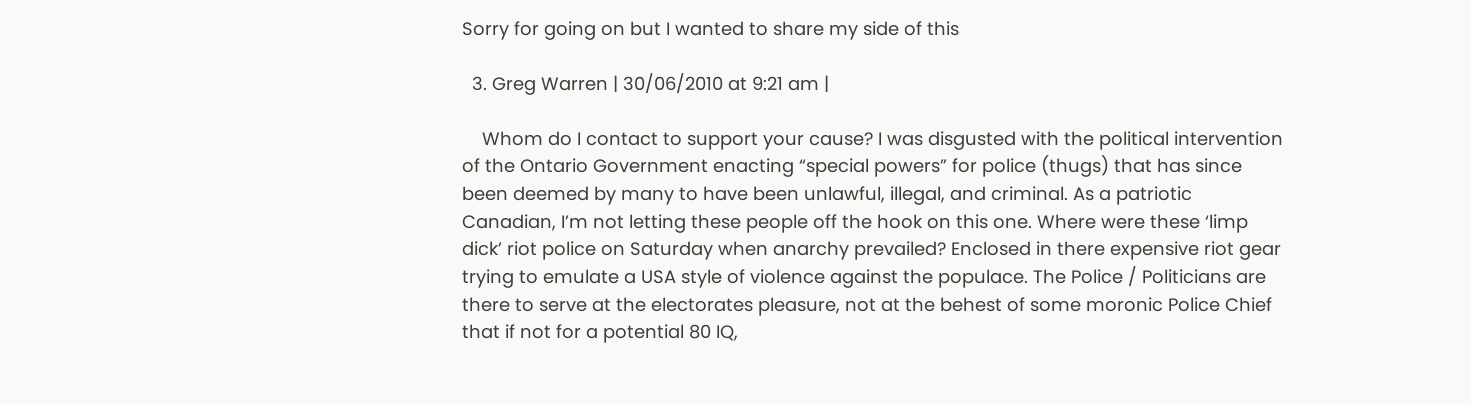Sorry for going on but I wanted to share my side of this

  3. Greg Warren | 30/06/2010 at 9:21 am |

    Whom do I contact to support your cause? I was disgusted with the political intervention of the Ontario Government enacting “special powers” for police (thugs) that has since been deemed by many to have been unlawful, illegal, and criminal. As a patriotic Canadian, I’m not letting these people off the hook on this one. Where were these ‘limp dick’ riot police on Saturday when anarchy prevailed? Enclosed in there expensive riot gear trying to emulate a USA style of violence against the populace. The Police / Politicians are there to serve at the electorates pleasure, not at the behest of some moronic Police Chief that if not for a potential 80 IQ,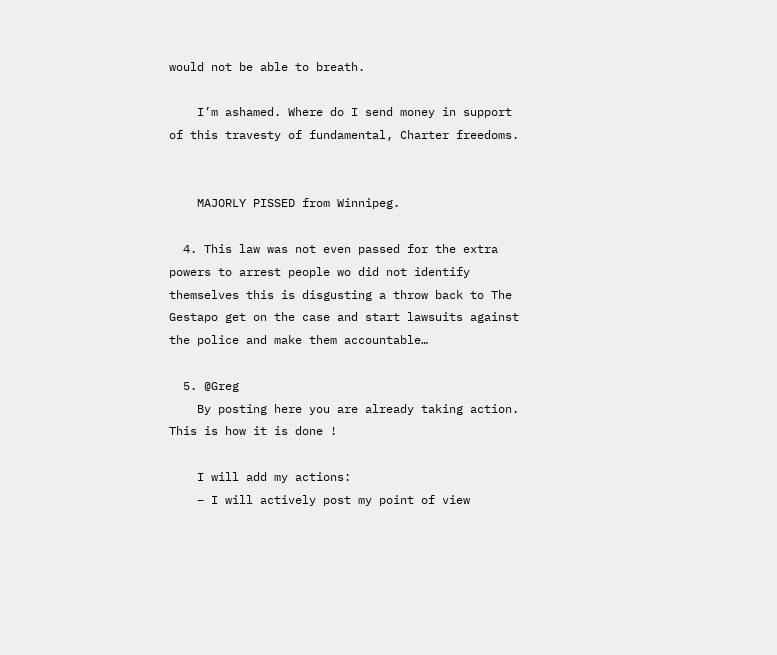would not be able to breath.

    I’m ashamed. Where do I send money in support of this travesty of fundamental, Charter freedoms.


    MAJORLY PISSED from Winnipeg.

  4. This law was not even passed for the extra powers to arrest people wo did not identify themselves this is disgusting a throw back to The Gestapo get on the case and start lawsuits against the police and make them accountable…

  5. @Greg
    By posting here you are already taking action. This is how it is done !

    I will add my actions:
    – I will actively post my point of view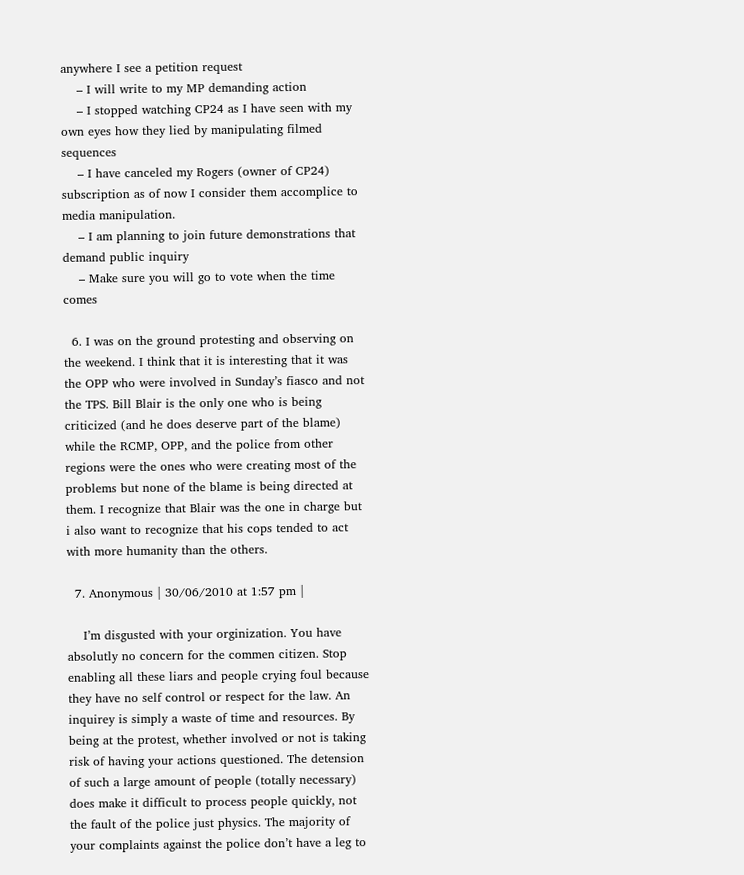anywhere I see a petition request
    – I will write to my MP demanding action
    – I stopped watching CP24 as I have seen with my own eyes how they lied by manipulating filmed sequences
    – I have canceled my Rogers (owner of CP24) subscription as of now I consider them accomplice to media manipulation.
    – I am planning to join future demonstrations that demand public inquiry
    – Make sure you will go to vote when the time comes

  6. I was on the ground protesting and observing on the weekend. I think that it is interesting that it was the OPP who were involved in Sunday’s fiasco and not the TPS. Bill Blair is the only one who is being criticized (and he does deserve part of the blame) while the RCMP, OPP, and the police from other regions were the ones who were creating most of the problems but none of the blame is being directed at them. I recognize that Blair was the one in charge but i also want to recognize that his cops tended to act with more humanity than the others.

  7. Anonymous | 30/06/2010 at 1:57 pm |

    I’m disgusted with your orginization. You have absolutly no concern for the commen citizen. Stop enabling all these liars and people crying foul because they have no self control or respect for the law. An inquirey is simply a waste of time and resources. By being at the protest, whether involved or not is taking risk of having your actions questioned. The detension of such a large amount of people (totally necessary) does make it difficult to process people quickly, not the fault of the police just physics. The majority of your complaints against the police don’t have a leg to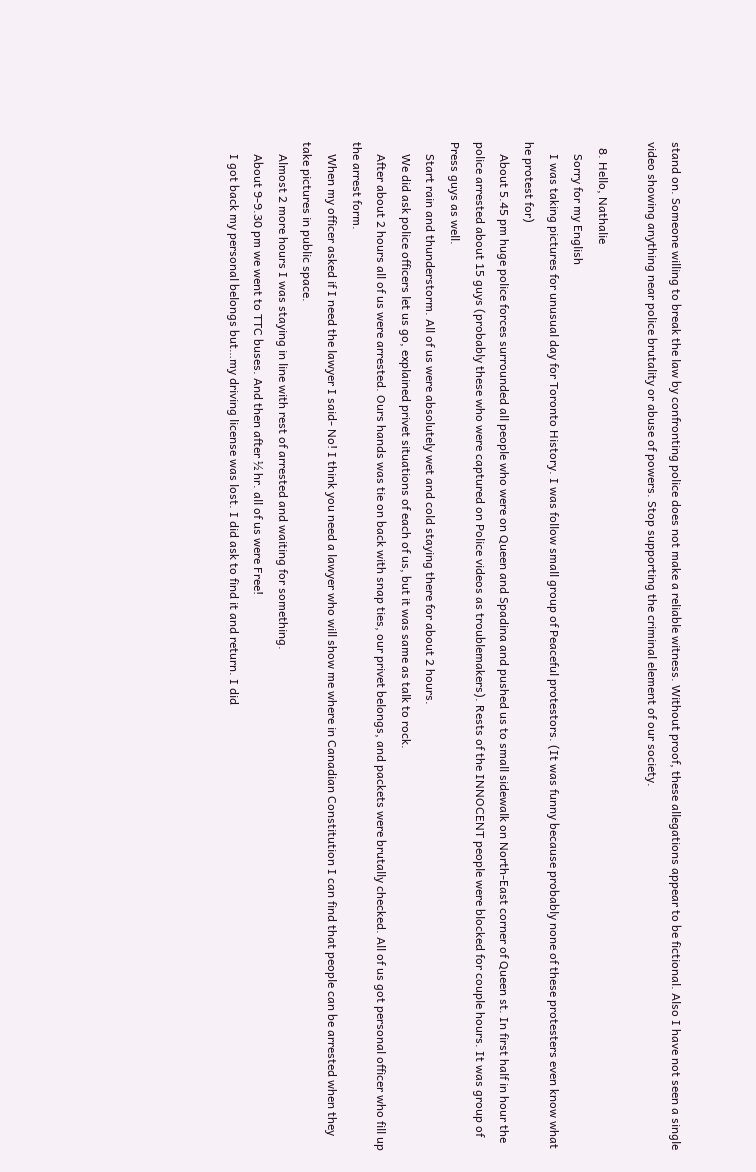stand on. Someone willing to break the law by confronting police does not make a reliable witness. Without proof, these allegations appear to be fictional. Also I have not seen a single video showing anything near police brutality or abuse of powers. Stop supporting the criminal element of our society.

  8. Hello, Nathalie
    Sorry for my English
    I was taking pictures for unusual day for Toronto History. I was follow small group of Peaceful protestors. (It was funny because probably none of these protesters even know what he protest for)
    About 5.45 pm huge police forces surrounded all people who were on Queen and Spadina and pushed us to small sidewalk on North-East corner of Queen st. In first half in hour the police arrested about 15 guys (probably these who were captured on Police videos as troublemakers). Rests of the INNOCENT people were blocked for couple hours. It was group of Press guys as well.
    Start rain and thunderstorm. All of us were absolutely wet and cold staying there for about 2 hours.
    We did ask police officers let us go, explained privet situations of each of us, but it was same as talk to rock.
    After about 2 hours all of us were arrested. Ours hands was tie on back with snap ties, our privet belongs, and packets were brutally checked. All of us got personal officer who fill up the arrest form.
    When my officer asked if I need the lawyer I said- No! I think you need a lawyer who will show me where in Canadian Constitution I can find that people can be arrested when they take pictures in public space.
    Almost 2 more hours I was staying in line with rest of arrested and waiting for something.
    About 9-9.30 pm we went to TTC buses. And then after ½ hr. all of us were Free!
    I got back my personal belongs but…my driving license was lost. I did ask to find it and return. I did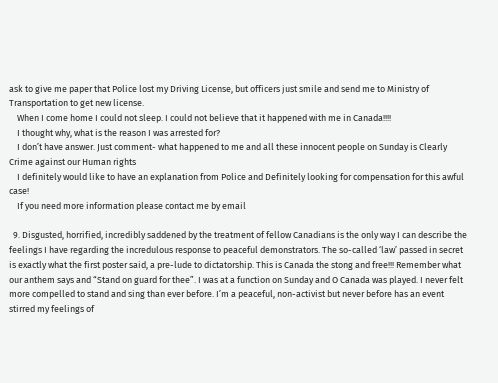ask to give me paper that Police lost my Driving License, but officers just smile and send me to Ministry of Transportation to get new license.
    When I come home I could not sleep. I could not believe that it happened with me in Canada!!!!
    I thought why, what is the reason I was arrested for?
    I don’t have answer. Just comment- what happened to me and all these innocent people on Sunday is Clearly Crime against our Human rights
    I definitely would like to have an explanation from Police and Definitely looking for compensation for this awful case!
    If you need more information please contact me by email

  9. Disgusted, horrified, incredibly saddened by the treatment of fellow Canadians is the only way I can describe the feelings I have regarding the incredulous response to peaceful demonstrators. The so-called ‘law’ passed in secret is exactly what the first poster said, a pre-lude to dictatorship. This is Canada the stong and free!!! Remember what our anthem says and “Stand on guard for thee”. I was at a function on Sunday and O Canada was played. I never felt more compelled to stand and sing than ever before. I’m a peaceful, non-activist but never before has an event stirred my feelings of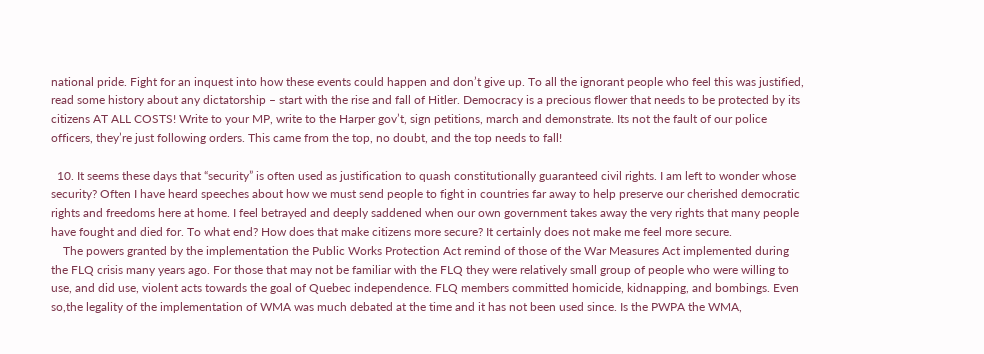national pride. Fight for an inquest into how these events could happen and don’t give up. To all the ignorant people who feel this was justified, read some history about any dictatorship – start with the rise and fall of Hitler. Democracy is a precious flower that needs to be protected by its citizens AT ALL COSTS! Write to your MP, write to the Harper gov’t, sign petitions, march and demonstrate. Its not the fault of our police officers, they’re just following orders. This came from the top, no doubt, and the top needs to fall!

  10. It seems these days that “security” is often used as justification to quash constitutionally guaranteed civil rights. I am left to wonder whose security? Often I have heard speeches about how we must send people to fight in countries far away to help preserve our cherished democratic rights and freedoms here at home. I feel betrayed and deeply saddened when our own government takes away the very rights that many people have fought and died for. To what end? How does that make citizens more secure? It certainly does not make me feel more secure.
    The powers granted by the implementation the Public Works Protection Act remind of those of the War Measures Act implemented during the FLQ crisis many years ago. For those that may not be familiar with the FLQ they were relatively small group of people who were willing to use, and did use, violent acts towards the goal of Quebec independence. FLQ members committed homicide, kidnapping, and bombings. Even so,the legality of the implementation of WMA was much debated at the time and it has not been used since. Is the PWPA the WMA,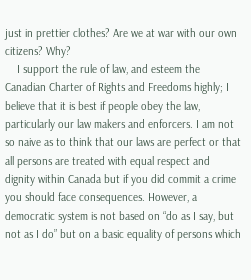just in prettier clothes? Are we at war with our own citizens? Why?
    I support the rule of law, and esteem the Canadian Charter of Rights and Freedoms highly; I believe that it is best if people obey the law, particularly our law makers and enforcers. I am not so naive as to think that our laws are perfect or that all persons are treated with equal respect and dignity within Canada but if you did commit a crime you should face consequences. However, a democratic system is not based on “do as I say, but not as I do” but on a basic equality of persons which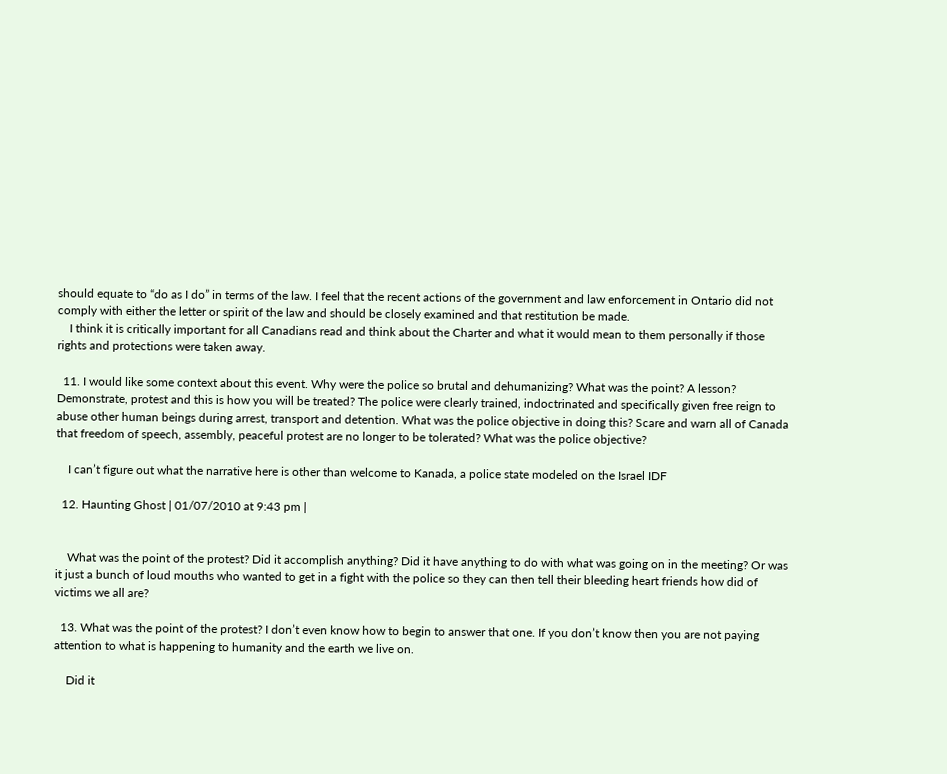should equate to “do as I do” in terms of the law. I feel that the recent actions of the government and law enforcement in Ontario did not comply with either the letter or spirit of the law and should be closely examined and that restitution be made.
    I think it is critically important for all Canadians read and think about the Charter and what it would mean to them personally if those rights and protections were taken away.

  11. I would like some context about this event. Why were the police so brutal and dehumanizing? What was the point? A lesson? Demonstrate, protest and this is how you will be treated? The police were clearly trained, indoctrinated and specifically given free reign to abuse other human beings during arrest, transport and detention. What was the police objective in doing this? Scare and warn all of Canada that freedom of speech, assembly, peaceful protest are no longer to be tolerated? What was the police objective?

    I can’t figure out what the narrative here is other than welcome to Kanada, a police state modeled on the Israel IDF

  12. Haunting Ghost | 01/07/2010 at 9:43 pm |


    What was the point of the protest? Did it accomplish anything? Did it have anything to do with what was going on in the meeting? Or was it just a bunch of loud mouths who wanted to get in a fight with the police so they can then tell their bleeding heart friends how did of victims we all are?

  13. What was the point of the protest? I don’t even know how to begin to answer that one. If you don’t know then you are not paying attention to what is happening to humanity and the earth we live on.

    Did it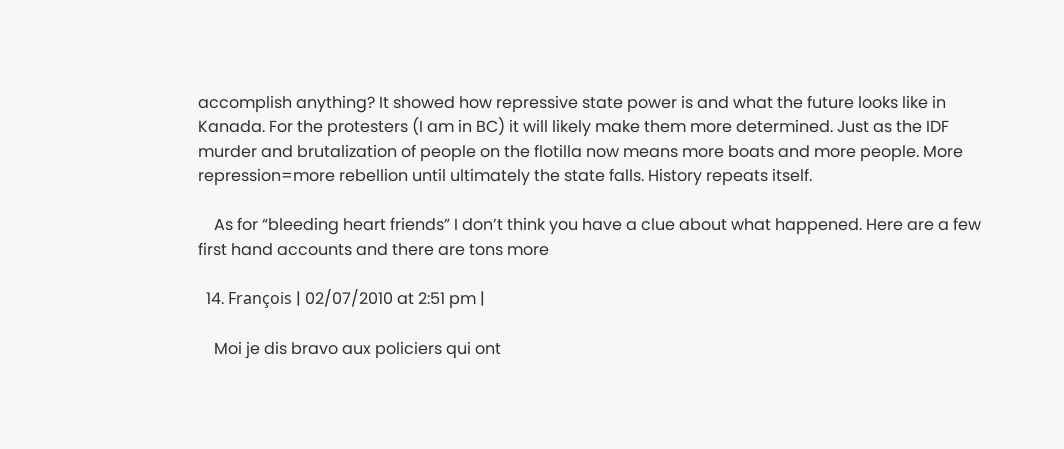accomplish anything? It showed how repressive state power is and what the future looks like in Kanada. For the protesters (I am in BC) it will likely make them more determined. Just as the IDF murder and brutalization of people on the flotilla now means more boats and more people. More repression=more rebellion until ultimately the state falls. History repeats itself.

    As for “bleeding heart friends” I don’t think you have a clue about what happened. Here are a few first hand accounts and there are tons more

  14. François | 02/07/2010 at 2:51 pm |

    Moi je dis bravo aux policiers qui ont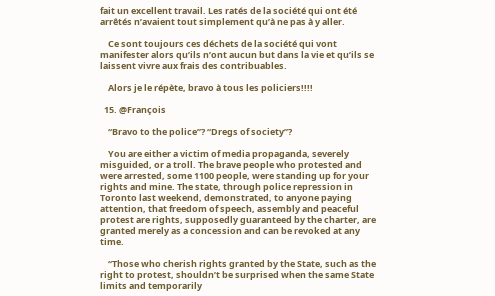fait un excellent travail. Les ratés de la société qui ont été arrêtés n’avaient tout simplement qu’à ne pas à y aller.

    Ce sont toujours ces déchets de la société qui vont manifester alors qu’ils n’ont aucun but dans la vie et qu’ils se laissent vivre aux frais des contribuables.

    Alors je le répète, bravo à tous les policiers!!!!

  15. @François

    “Bravo to the police”? “Dregs of society”?

    You are either a victim of media propaganda, severely misguided, or a troll. The brave people who protested and were arrested, some 1100 people, were standing up for your rights and mine. The state, through police repression in Toronto last weekend, demonstrated, to anyone paying attention, that freedom of speech, assembly and peaceful protest are rights, supposedly guaranteed by the charter, are granted merely as a concession and can be revoked at any time.

    “Those who cherish rights granted by the State, such as the right to protest, shouldn’t be surprised when the same State limits and temporarily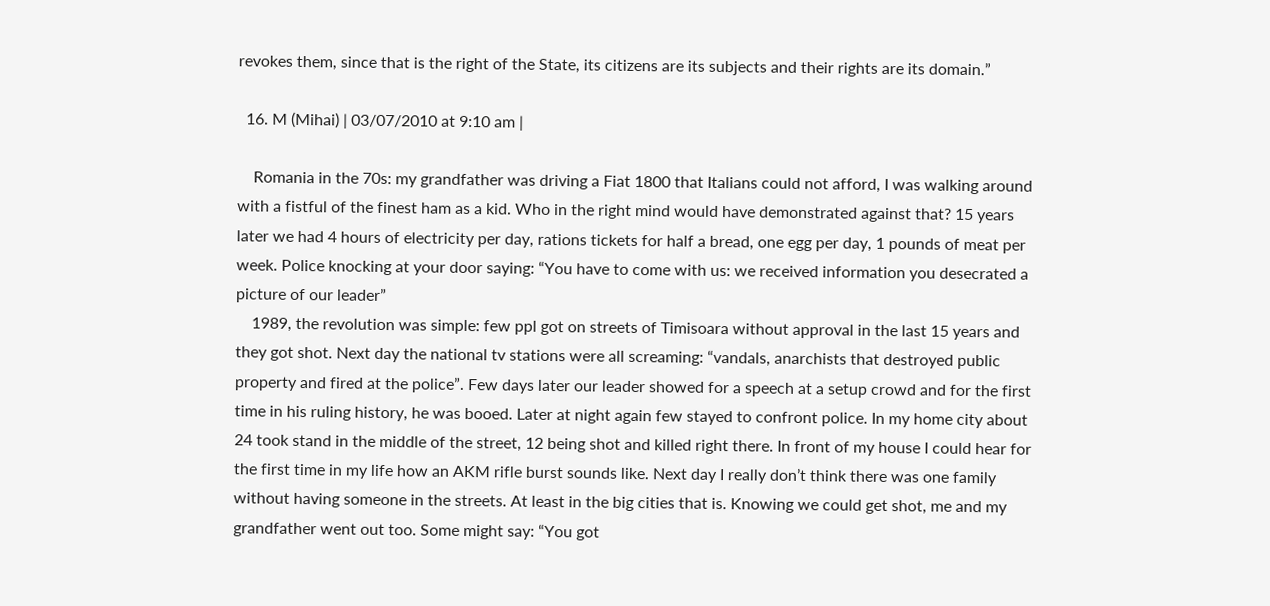revokes them, since that is the right of the State, its citizens are its subjects and their rights are its domain.”

  16. M (Mihai) | 03/07/2010 at 9:10 am |

    Romania in the 70s: my grandfather was driving a Fiat 1800 that Italians could not afford, I was walking around with a fistful of the finest ham as a kid. Who in the right mind would have demonstrated against that? 15 years later we had 4 hours of electricity per day, rations tickets for half a bread, one egg per day, 1 pounds of meat per week. Police knocking at your door saying: “You have to come with us: we received information you desecrated a picture of our leader”
    1989, the revolution was simple: few ppl got on streets of Timisoara without approval in the last 15 years and they got shot. Next day the national tv stations were all screaming: “vandals, anarchists that destroyed public property and fired at the police”. Few days later our leader showed for a speech at a setup crowd and for the first time in his ruling history, he was booed. Later at night again few stayed to confront police. In my home city about 24 took stand in the middle of the street, 12 being shot and killed right there. In front of my house I could hear for the first time in my life how an AKM rifle burst sounds like. Next day I really don’t think there was one family without having someone in the streets. At least in the big cities that is. Knowing we could get shot, me and my grandfather went out too. Some might say: “You got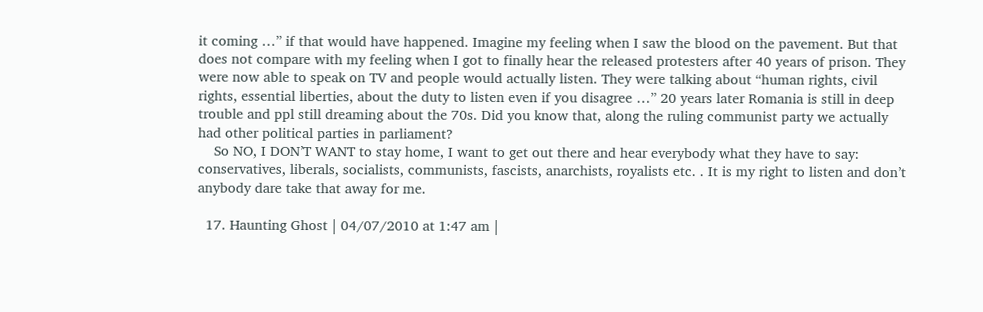it coming …” if that would have happened. Imagine my feeling when I saw the blood on the pavement. But that does not compare with my feeling when I got to finally hear the released protesters after 40 years of prison. They were now able to speak on TV and people would actually listen. They were talking about “human rights, civil rights, essential liberties, about the duty to listen even if you disagree …” 20 years later Romania is still in deep trouble and ppl still dreaming about the 70s. Did you know that, along the ruling communist party we actually had other political parties in parliament?
    So NO, I DON’T WANT to stay home, I want to get out there and hear everybody what they have to say: conservatives, liberals, socialists, communists, fascists, anarchists, royalists etc. . It is my right to listen and don’t anybody dare take that away for me.

  17. Haunting Ghost | 04/07/2010 at 1:47 am |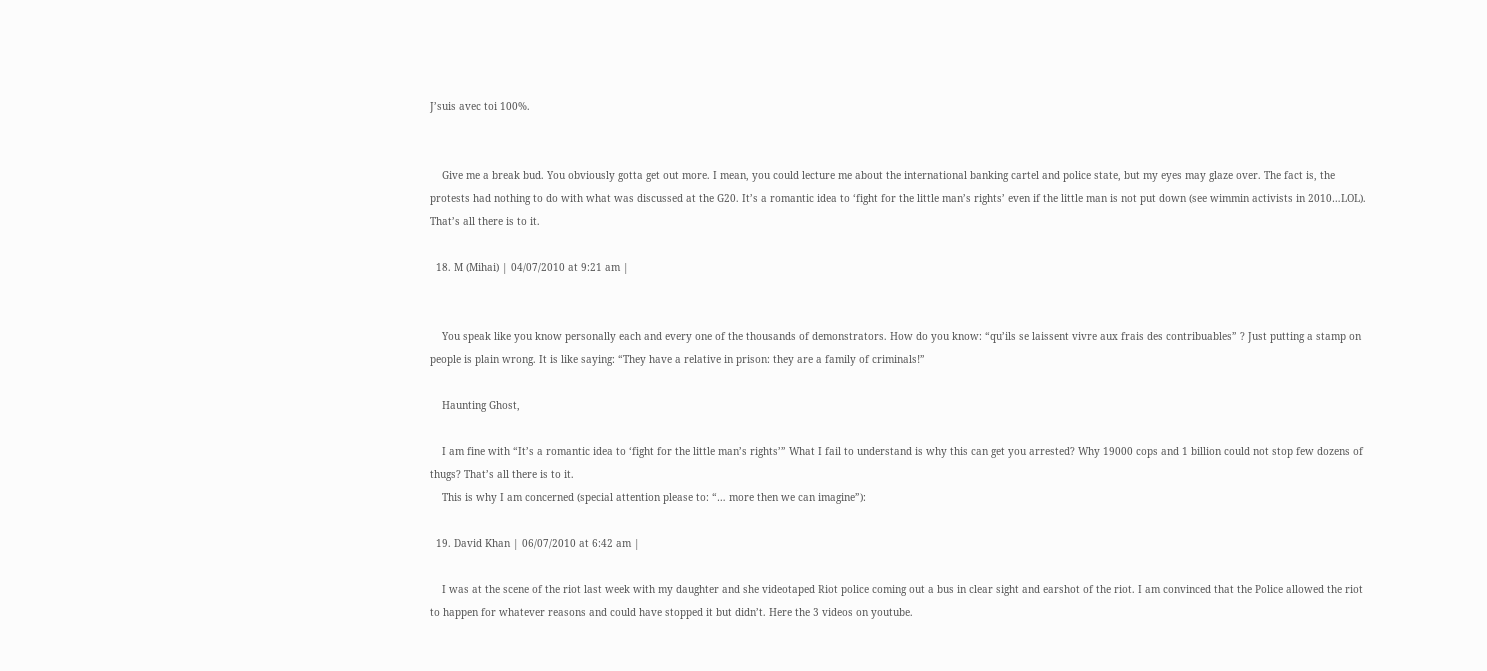J’suis avec toi 100%.


    Give me a break bud. You obviously gotta get out more. I mean, you could lecture me about the international banking cartel and police state, but my eyes may glaze over. The fact is, the protests had nothing to do with what was discussed at the G20. It’s a romantic idea to ‘fight for the little man’s rights’ even if the little man is not put down (see wimmin activists in 2010…LOL). That’s all there is to it.

  18. M (Mihai) | 04/07/2010 at 9:21 am |


    You speak like you know personally each and every one of the thousands of demonstrators. How do you know: “qu’ils se laissent vivre aux frais des contribuables” ? Just putting a stamp on people is plain wrong. It is like saying: “They have a relative in prison: they are a family of criminals!”

    Haunting Ghost,

    I am fine with “It’s a romantic idea to ‘fight for the little man’s rights’” What I fail to understand is why this can get you arrested? Why 19000 cops and 1 billion could not stop few dozens of thugs? That’s all there is to it.
    This is why I am concerned (special attention please to: “… more then we can imagine”):

  19. David Khan | 06/07/2010 at 6:42 am |

    I was at the scene of the riot last week with my daughter and she videotaped Riot police coming out a bus in clear sight and earshot of the riot. I am convinced that the Police allowed the riot to happen for whatever reasons and could have stopped it but didn’t. Here the 3 videos on youtube.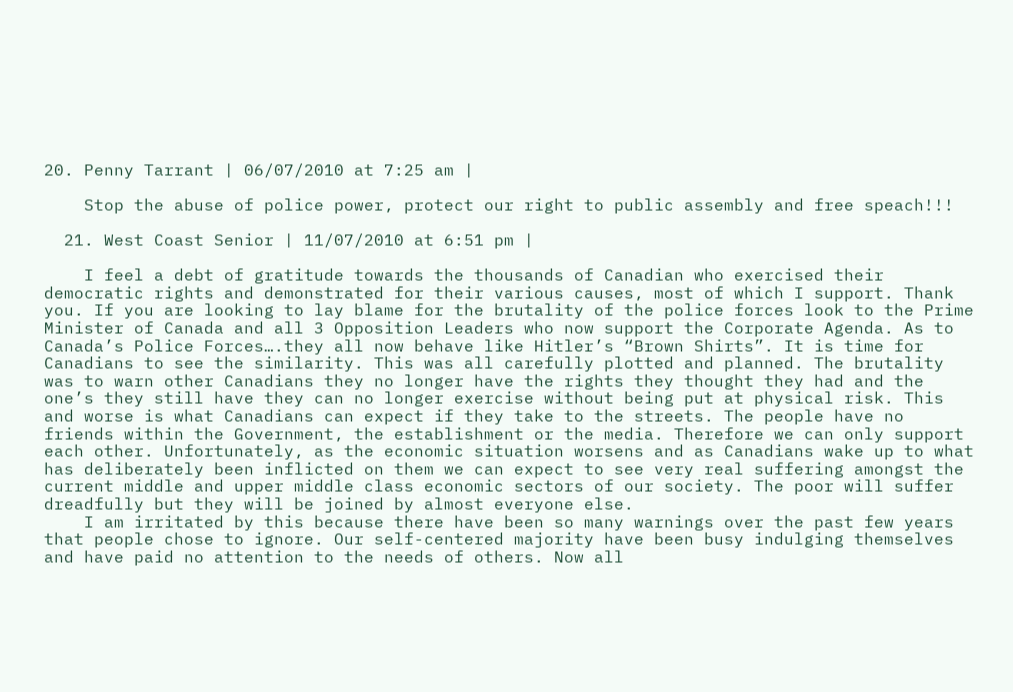20. Penny Tarrant | 06/07/2010 at 7:25 am |

    Stop the abuse of police power, protect our right to public assembly and free speach!!!

  21. West Coast Senior | 11/07/2010 at 6:51 pm |

    I feel a debt of gratitude towards the thousands of Canadian who exercised their democratic rights and demonstrated for their various causes, most of which I support. Thank you. If you are looking to lay blame for the brutality of the police forces look to the Prime Minister of Canada and all 3 Opposition Leaders who now support the Corporate Agenda. As to Canada’s Police Forces….they all now behave like Hitler’s “Brown Shirts”. It is time for Canadians to see the similarity. This was all carefully plotted and planned. The brutality was to warn other Canadians they no longer have the rights they thought they had and the one’s they still have they can no longer exercise without being put at physical risk. This and worse is what Canadians can expect if they take to the streets. The people have no friends within the Government, the establishment or the media. Therefore we can only support each other. Unfortunately, as the economic situation worsens and as Canadians wake up to what has deliberately been inflicted on them we can expect to see very real suffering amongst the current middle and upper middle class economic sectors of our society. The poor will suffer dreadfully but they will be joined by almost everyone else.
    I am irritated by this because there have been so many warnings over the past few years that people chose to ignore. Our self-centered majority have been busy indulging themselves and have paid no attention to the needs of others. Now all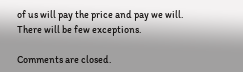of us will pay the price and pay we will. There will be few exceptions.

Comments are closed.